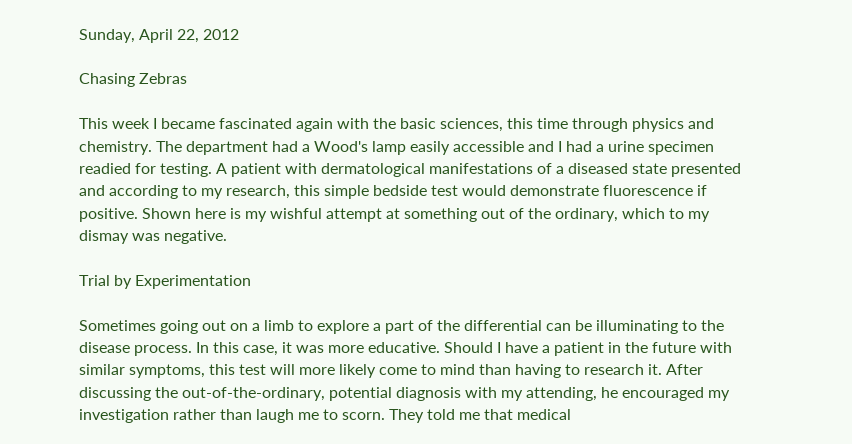Sunday, April 22, 2012

Chasing Zebras

This week I became fascinated again with the basic sciences, this time through physics and chemistry. The department had a Wood's lamp easily accessible and I had a urine specimen readied for testing. A patient with dermatological manifestations of a diseased state presented and according to my research, this simple bedside test would demonstrate fluorescence if positive. Shown here is my wishful attempt at something out of the ordinary, which to my dismay was negative.

Trial by Experimentation

Sometimes going out on a limb to explore a part of the differential can be illuminating to the disease process. In this case, it was more educative. Should I have a patient in the future with similar symptoms, this test will more likely come to mind than having to research it. After discussing the out-of-the-ordinary, potential diagnosis with my attending, he encouraged my investigation rather than laugh me to scorn. They told me that medical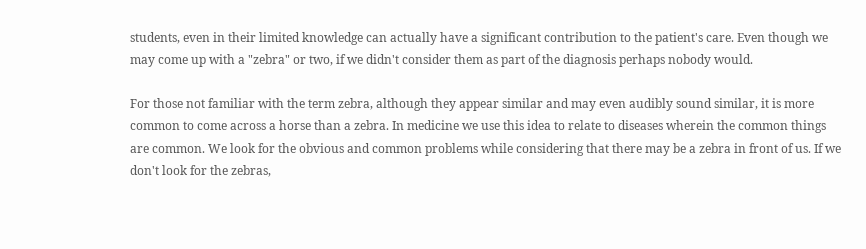students, even in their limited knowledge can actually have a significant contribution to the patient's care. Even though we may come up with a "zebra" or two, if we didn't consider them as part of the diagnosis perhaps nobody would.

For those not familiar with the term zebra, although they appear similar and may even audibly sound similar, it is more common to come across a horse than a zebra. In medicine we use this idea to relate to diseases wherein the common things are common. We look for the obvious and common problems while considering that there may be a zebra in front of us. If we don't look for the zebras,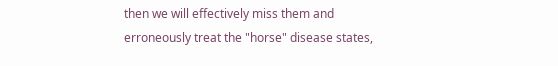then we will effectively miss them and erroneously treat the "horse" disease states,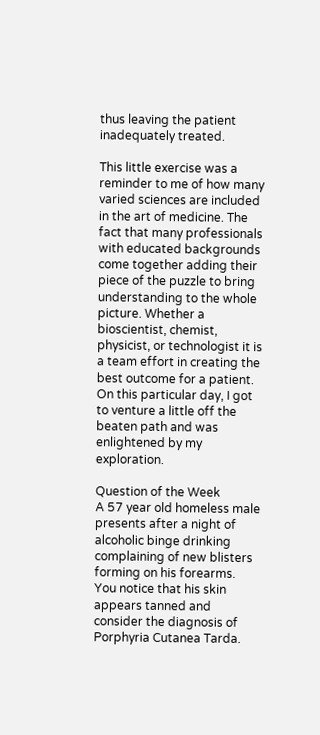thus leaving the patient inadequately treated.

This little exercise was a reminder to me of how many varied sciences are included in the art of medicine. The fact that many professionals with educated backgrounds come together adding their piece of the puzzle to bring understanding to the whole picture. Whether a bioscientist, chemist, physicist, or technologist it is a team effort in creating the best outcome for a patient. On this particular day, I got to venture a little off the beaten path and was enlightened by my exploration.

Question of the Week
A 57 year old homeless male presents after a night of alcoholic binge drinking complaining of new blisters forming on his forearms. You notice that his skin appears tanned and consider the diagnosis of Porphyria Cutanea Tarda.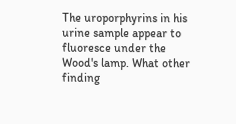The uroporphyrins in his urine sample appear to fluoresce under the Wood's lamp. What other finding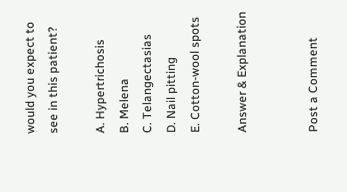would you expect to see in this patient?

A. Hypertrichosis
B. Melena
C. Telangectasias
D. Nail pitting
E. Cotton-wool spots

Answer & Explanation


Post a Comment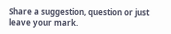Share a suggestion, question or just leave your mark.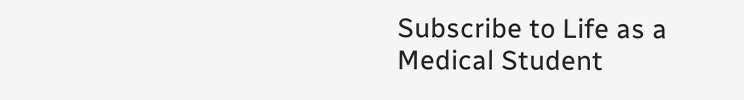Subscribe to Life as a Medical Student